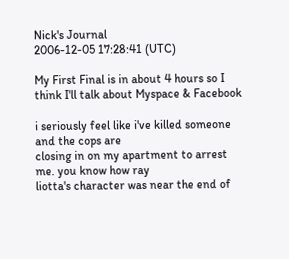Nick's Journal
2006-12-05 17:28:41 (UTC)

My First Final is in about 4 hours so I think I'll talk about Myspace & Facebook

i seriously feel like i've killed someone and the cops are
closing in on my apartment to arrest me. you know how ray
liotta's character was near the end of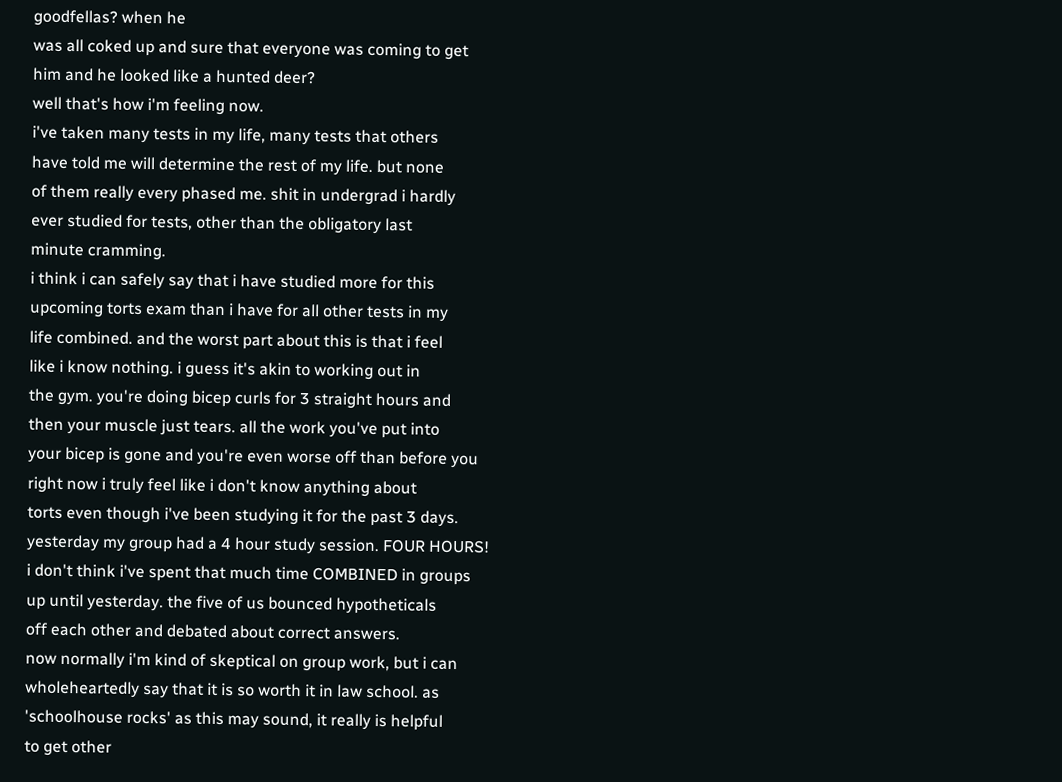goodfellas? when he
was all coked up and sure that everyone was coming to get
him and he looked like a hunted deer?
well that's how i'm feeling now.
i've taken many tests in my life, many tests that others
have told me will determine the rest of my life. but none
of them really every phased me. shit in undergrad i hardly
ever studied for tests, other than the obligatory last
minute cramming.
i think i can safely say that i have studied more for this
upcoming torts exam than i have for all other tests in my
life combined. and the worst part about this is that i feel
like i know nothing. i guess it's akin to working out in
the gym. you're doing bicep curls for 3 straight hours and
then your muscle just tears. all the work you've put into
your bicep is gone and you're even worse off than before you
right now i truly feel like i don't know anything about
torts even though i've been studying it for the past 3 days.
yesterday my group had a 4 hour study session. FOUR HOURS!
i don't think i've spent that much time COMBINED in groups
up until yesterday. the five of us bounced hypotheticals
off each other and debated about correct answers.
now normally i'm kind of skeptical on group work, but i can
wholeheartedly say that it is so worth it in law school. as
'schoolhouse rocks' as this may sound, it really is helpful
to get other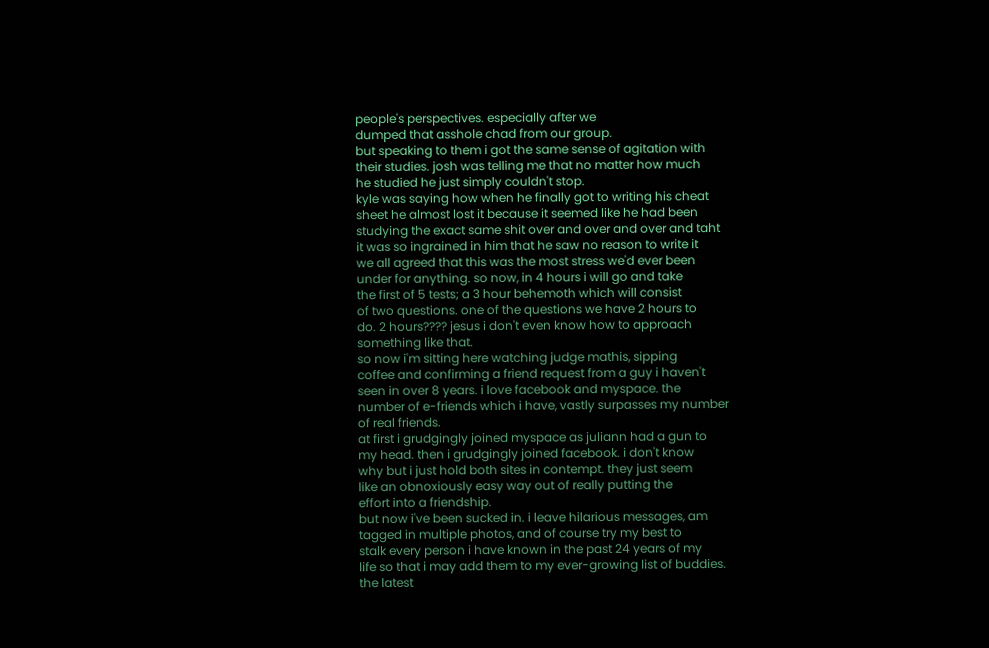people's perspectives. especially after we
dumped that asshole chad from our group.
but speaking to them i got the same sense of agitation with
their studies. josh was telling me that no matter how much
he studied he just simply couldn't stop.
kyle was saying how when he finally got to writing his cheat
sheet he almost lost it because it seemed like he had been
studying the exact same shit over and over and over and taht
it was so ingrained in him that he saw no reason to write it
we all agreed that this was the most stress we'd ever been
under for anything. so now, in 4 hours i will go and take
the first of 5 tests; a 3 hour behemoth which will consist
of two questions. one of the questions we have 2 hours to
do. 2 hours???? jesus i don't even know how to approach
something like that.
so now i'm sitting here watching judge mathis, sipping
coffee and confirming a friend request from a guy i haven't
seen in over 8 years. i love facebook and myspace. the
number of e-friends which i have, vastly surpasses my number
of real friends.
at first i grudgingly joined myspace as juliann had a gun to
my head. then i grudgingly joined facebook. i don't know
why but i just hold both sites in contempt. they just seem
like an obnoxiously easy way out of really putting the
effort into a friendship.
but now i've been sucked in. i leave hilarious messages, am
tagged in multiple photos, and of course try my best to
stalk every person i have known in the past 24 years of my
life so that i may add them to my ever-growing list of buddies.
the latest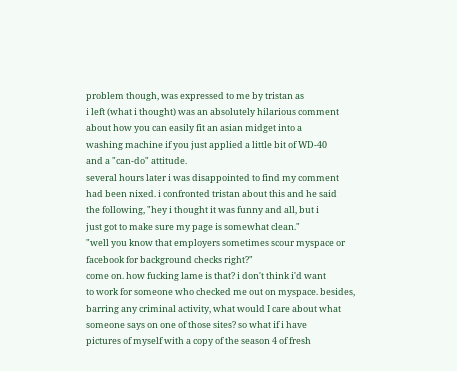problem though, was expressed to me by tristan as
i left (what i thought) was an absolutely hilarious comment
about how you can easily fit an asian midget into a
washing machine if you just applied a little bit of WD-40
and a "can-do" attitude.
several hours later i was disappointed to find my comment
had been nixed. i confronted tristan about this and he said
the following, "hey i thought it was funny and all, but i
just got to make sure my page is somewhat clean."
"well you know that employers sometimes scour myspace or
facebook for background checks right?"
come on. how fucking lame is that? i don't think i'd want
to work for someone who checked me out on myspace. besides,
barring any criminal activity, what would I care about what
someone says on one of those sites? so what if i have
pictures of myself with a copy of the season 4 of fresh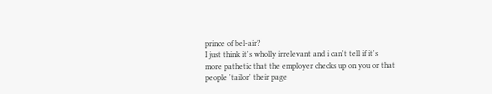prince of bel-air?
I just think it's wholly irrelevant and i can't tell if it's
more pathetic that the employer checks up on you or that
people 'tailor' their page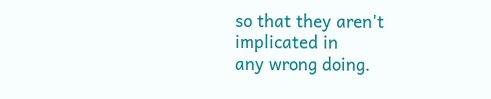so that they aren't implicated in
any wrong doing.